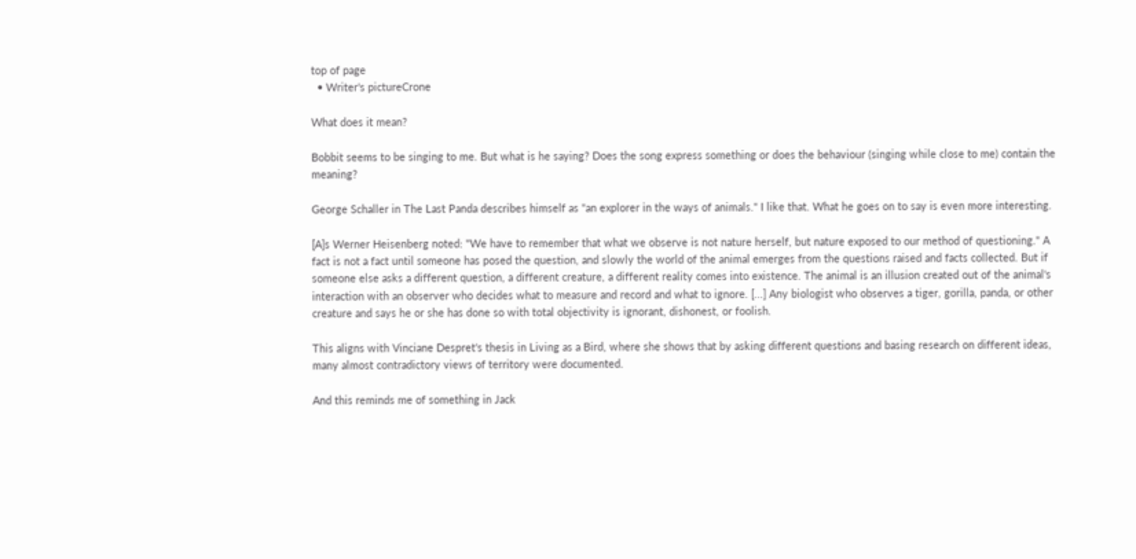top of page
  • Writer's pictureCrone

What does it mean?

Bobbit seems to be singing to me. But what is he saying? Does the song express something or does the behaviour (singing while close to me) contain the meaning?

George Schaller in The Last Panda describes himself as "an explorer in the ways of animals." I like that. What he goes on to say is even more interesting.

[A]s Werner Heisenberg noted: "We have to remember that what we observe is not nature herself, but nature exposed to our method of questioning." A fact is not a fact until someone has posed the question, and slowly the world of the animal emerges from the questions raised and facts collected. But if someone else asks a different question, a different creature, a different reality comes into existence. The animal is an illusion created out of the animal's interaction with an observer who decides what to measure and record and what to ignore. [...] Any biologist who observes a tiger, gorilla, panda, or other creature and says he or she has done so with total objectivity is ignorant, dishonest, or foolish.

This aligns with Vinciane Despret's thesis in Living as a Bird, where she shows that by asking different questions and basing research on different ideas, many almost contradictory views of territory were documented.

And this reminds me of something in Jack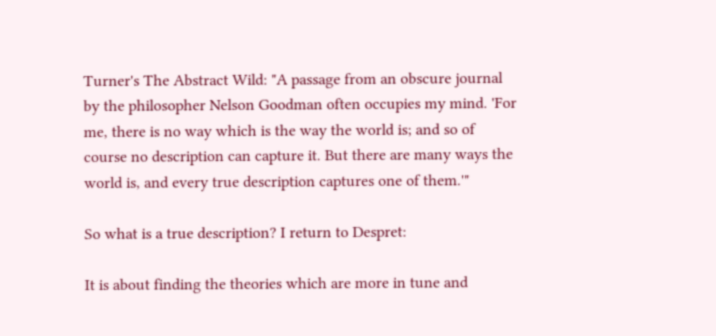Turner's The Abstract Wild: "A passage from an obscure journal by the philosopher Nelson Goodman often occupies my mind. 'For me, there is no way which is the way the world is; and so of course no description can capture it. But there are many ways the world is, and every true description captures one of them.'"

So what is a true description? I return to Despret:

It is about finding the theories which are more in tune and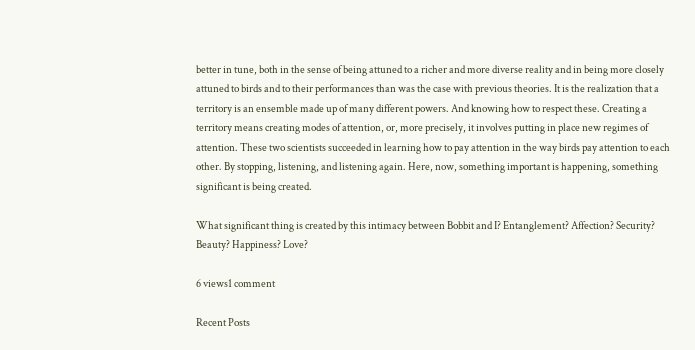better in tune, both in the sense of being attuned to a richer and more diverse reality and in being more closely attuned to birds and to their performances than was the case with previous theories. It is the realization that a territory is an ensemble made up of many different powers. And knowing how to respect these. Creating a territory means creating modes of attention, or, more precisely, it involves putting in place new regimes of attention. These two scientists succeeded in learning how to pay attention in the way birds pay attention to each other. By stopping, listening, and listening again. Here, now, something important is happening, something significant is being created.

What significant thing is created by this intimacy between Bobbit and I? Entanglement? Affection? Security? Beauty? Happiness? Love?

6 views1 comment

Recent Posts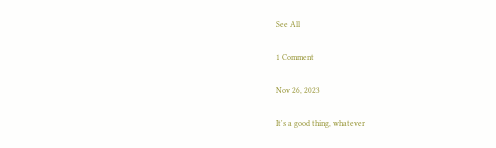See All

1 Comment

Nov 26, 2023

It's a good thing, whatever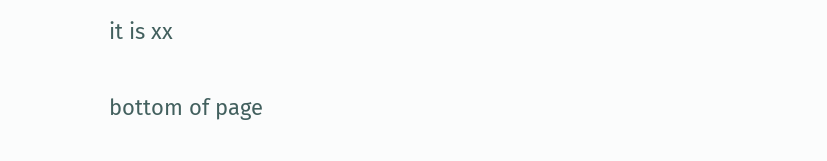it is xx

bottom of page